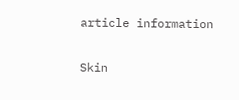article information

Skin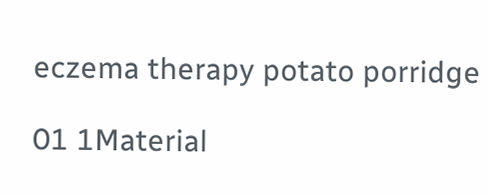eczema therapy potato porridge

01 1Material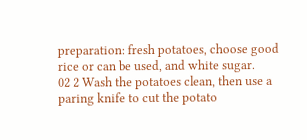preparation: fresh potatoes, choose good rice or can be used, and white sugar.
02 2 Wash the potatoes clean, then use a paring knife to cut the potato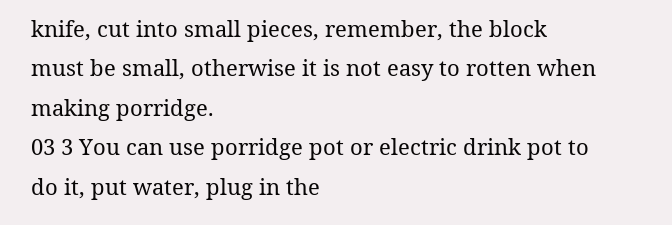knife, cut into small pieces, remember, the block must be small, otherwise it is not easy to rotten when making porridge.
03 3 You can use porridge pot or electric drink pot to do it, put water, plug in the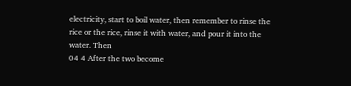electricity, start to boil water, then remember to rinse the rice or the rice, rinse it with water, and pour it into the water. Then
04 4 After the two become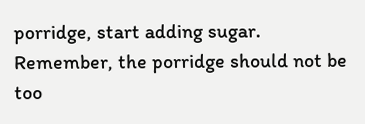porridge, start adding sugar. Remember, the porridge should not be too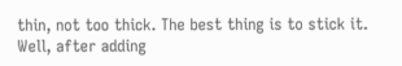thin, not too thick. The best thing is to stick it. Well, after adding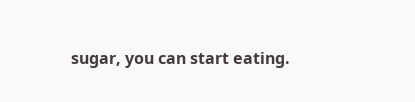sugar, you can start eating.